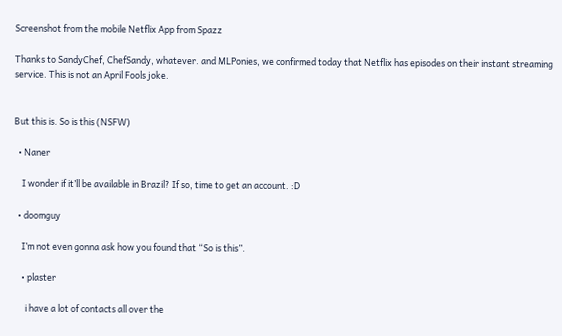Screenshot from the mobile Netflix App from Spazz

Thanks to SandyChef, ChefSandy, whatever. and MLPonies, we confirmed today that Netflix has episodes on their instant streaming service. This is not an April Fools joke.


But this is. So is this (NSFW)

  • Naner

    I wonder if it’ll be available in Brazil? If so, time to get an account. :D

  • doomguy

    I’m not even gonna ask how you found that “So is this”.

    • plaster

      i have a lot of contacts all over the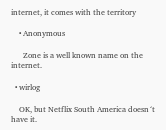internet, it comes with the territory

    • Anonymous

      Zone is a well known name on the internet.

  • wirlog

    OK, but Netflix South America doesn´t have it.